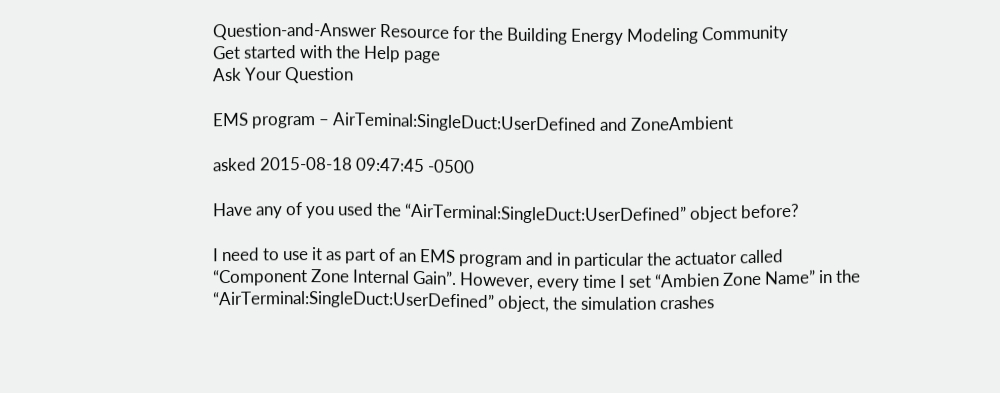Question-and-Answer Resource for the Building Energy Modeling Community
Get started with the Help page
Ask Your Question

EMS program – AirTeminal:SingleDuct:UserDefined and ZoneAmbient

asked 2015-08-18 09:47:45 -0500

Have any of you used the “AirTerminal:SingleDuct:UserDefined” object before?

I need to use it as part of an EMS program and in particular the actuator called “Component Zone Internal Gain”. However, every time I set “Ambien Zone Name” in the “AirTerminal:SingleDuct:UserDefined” object, the simulation crashes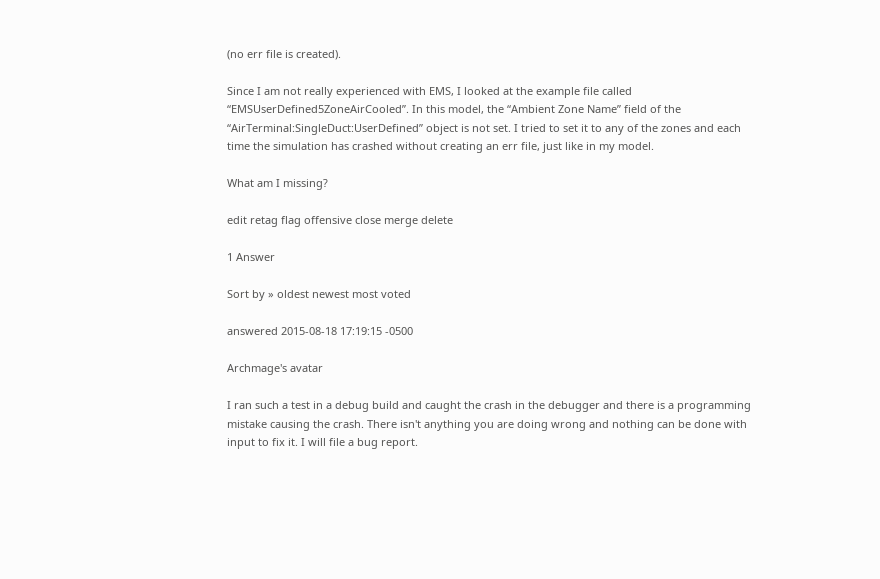(no err file is created).

Since I am not really experienced with EMS, I looked at the example file called “EMSUserDefined5ZoneAirCooled”. In this model, the “Ambient Zone Name” field of the “AirTerminal:SingleDuct:UserDefined” object is not set. I tried to set it to any of the zones and each time the simulation has crashed without creating an err file, just like in my model.

What am I missing?

edit retag flag offensive close merge delete

1 Answer

Sort by » oldest newest most voted

answered 2015-08-18 17:19:15 -0500

Archmage's avatar

I ran such a test in a debug build and caught the crash in the debugger and there is a programming mistake causing the crash. There isn't anything you are doing wrong and nothing can be done with input to fix it. I will file a bug report.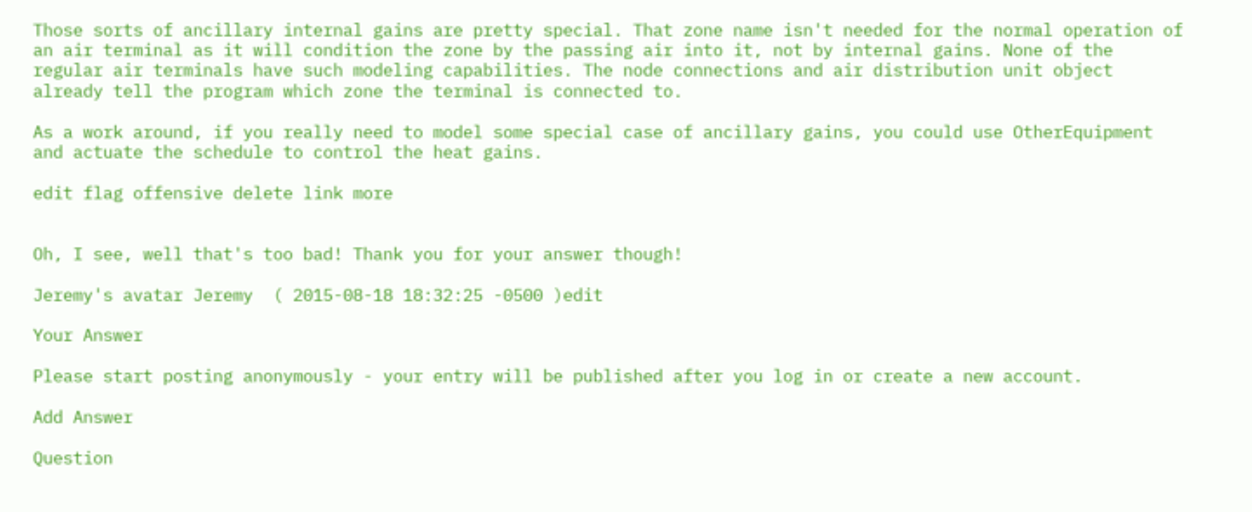Those sorts of ancillary internal gains are pretty special. That zone name isn't needed for the normal operation of an air terminal as it will condition the zone by the passing air into it, not by internal gains. None of the regular air terminals have such modeling capabilities. The node connections and air distribution unit object already tell the program which zone the terminal is connected to.

As a work around, if you really need to model some special case of ancillary gains, you could use OtherEquipment and actuate the schedule to control the heat gains.

edit flag offensive delete link more


Oh, I see, well that's too bad! Thank you for your answer though!

Jeremy's avatar Jeremy  ( 2015-08-18 18:32:25 -0500 )edit

Your Answer

Please start posting anonymously - your entry will be published after you log in or create a new account.

Add Answer

Question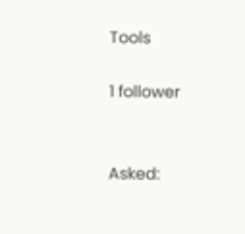Tools

1 follower


Asked: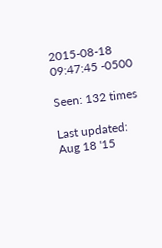2015-08-18 09:47:45 -0500

Seen: 132 times

Last updated: Aug 18 '15